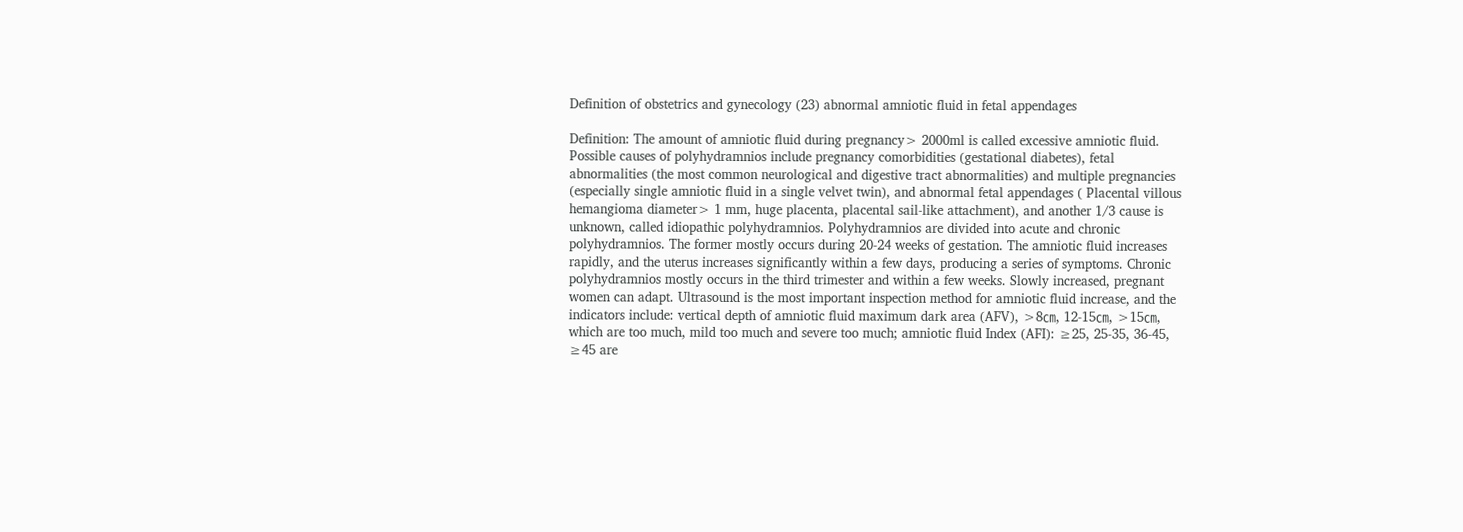Definition of obstetrics and gynecology (23) abnormal amniotic fluid in fetal appendages

Definition: The amount of amniotic fluid during pregnancy> 2000ml is called excessive amniotic fluid. Possible causes of polyhydramnios include pregnancy comorbidities (gestational diabetes), fetal abnormalities (the most common neurological and digestive tract abnormalities) and multiple pregnancies (especially single amniotic fluid in a single velvet twin), and abnormal fetal appendages ( Placental villous hemangioma diameter> 1 mm, huge placenta, placental sail-like attachment), and another 1/3 cause is unknown, called idiopathic polyhydramnios. Polyhydramnios are divided into acute and chronic polyhydramnios. The former mostly occurs during 20-24 weeks of gestation. The amniotic fluid increases rapidly, and the uterus increases significantly within a few days, producing a series of symptoms. Chronic polyhydramnios mostly occurs in the third trimester and within a few weeks. Slowly increased, pregnant women can adapt. Ultrasound is the most important inspection method for amniotic fluid increase, and the indicators include: vertical depth of amniotic fluid maximum dark area (AFV), >8㎝, 12-15㎝, >15㎝, which are too much, mild too much and severe too much; amniotic fluid Index (AFI): ≥25, 25-35, 36-45, ≥45 are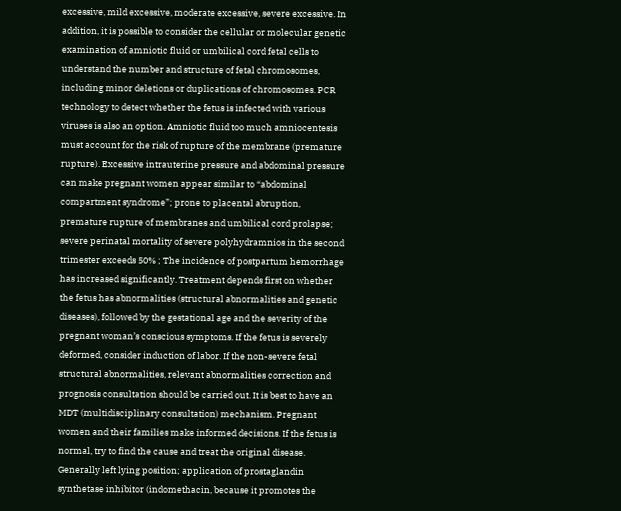excessive, mild excessive, moderate excessive, severe excessive. In addition, it is possible to consider the cellular or molecular genetic examination of amniotic fluid or umbilical cord fetal cells to understand the number and structure of fetal chromosomes, including minor deletions or duplications of chromosomes. PCR technology to detect whether the fetus is infected with various viruses is also an option. Amniotic fluid too much amniocentesis must account for the risk of rupture of the membrane (premature rupture). Excessive intrauterine pressure and abdominal pressure can make pregnant women appear similar to “abdominal compartment syndrome”; prone to placental abruption, premature rupture of membranes and umbilical cord prolapse; severe perinatal mortality of severe polyhydramnios in the second trimester exceeds 50% ; The incidence of postpartum hemorrhage has increased significantly. Treatment depends first on whether the fetus has abnormalities (structural abnormalities and genetic diseases), followed by the gestational age and the severity of the pregnant woman’s conscious symptoms. If the fetus is severely deformed, consider induction of labor. If the non-severe fetal structural abnormalities, relevant abnormalities correction and prognosis consultation should be carried out. It is best to have an MDT (multidisciplinary consultation) mechanism. Pregnant women and their families make informed decisions. If the fetus is normal, try to find the cause and treat the original disease. Generally left lying position; application of prostaglandin synthetase inhibitor (indomethacin, because it promotes the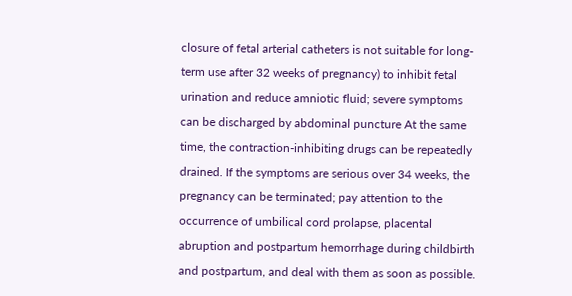closure of fetal arterial catheters is not suitable for long-term use after 32 weeks of pregnancy) to inhibit fetal urination and reduce amniotic fluid; severe symptoms can be discharged by abdominal puncture At the same time, the contraction-inhibiting drugs can be repeatedly drained. If the symptoms are serious over 34 weeks, the pregnancy can be terminated; pay attention to the occurrence of umbilical cord prolapse, placental abruption and postpartum hemorrhage during childbirth and postpartum, and deal with them as soon as possible.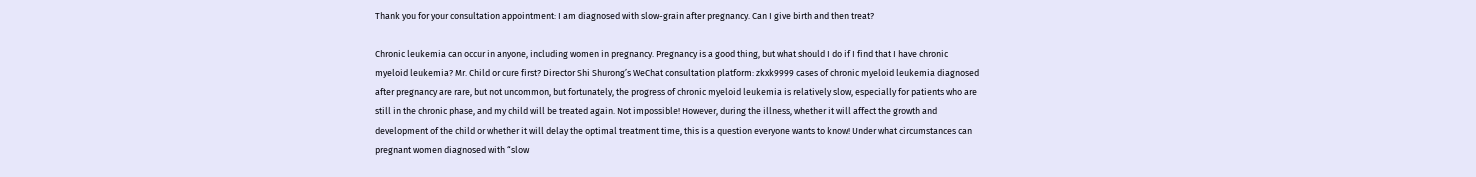Thank you for your consultation appointment: I am diagnosed with slow-grain after pregnancy. Can I give birth and then treat?

Chronic leukemia can occur in anyone, including women in pregnancy. Pregnancy is a good thing, but what should I do if I find that I have chronic myeloid leukemia? Mr. Child or cure first? Director Shi Shurong’s WeChat consultation platform: zkxk9999 cases of chronic myeloid leukemia diagnosed after pregnancy are rare, but not uncommon, but fortunately, the progress of chronic myeloid leukemia is relatively slow, especially for patients who are still in the chronic phase, and my child will be treated again. Not impossible! However, during the illness, whether it will affect the growth and development of the child or whether it will delay the optimal treatment time, this is a question everyone wants to know! Under what circumstances can pregnant women diagnosed with “slow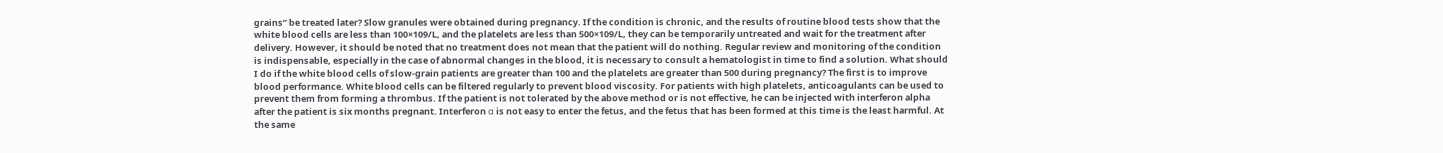grains” be treated later? Slow granules were obtained during pregnancy. If the condition is chronic, and the results of routine blood tests show that the white blood cells are less than 100×109/L, and the platelets are less than 500×109/L, they can be temporarily untreated and wait for the treatment after delivery. However, it should be noted that no treatment does not mean that the patient will do nothing. Regular review and monitoring of the condition is indispensable, especially in the case of abnormal changes in the blood, it is necessary to consult a hematologist in time to find a solution. What should I do if the white blood cells of slow-grain patients are greater than 100 and the platelets are greater than 500 during pregnancy? The first is to improve blood performance. White blood cells can be filtered regularly to prevent blood viscosity. For patients with high platelets, anticoagulants can be used to prevent them from forming a thrombus. If the patient is not tolerated by the above method or is not effective, he can be injected with interferon alpha after the patient is six months pregnant. Interferon α is not easy to enter the fetus, and the fetus that has been formed at this time is the least harmful. At the same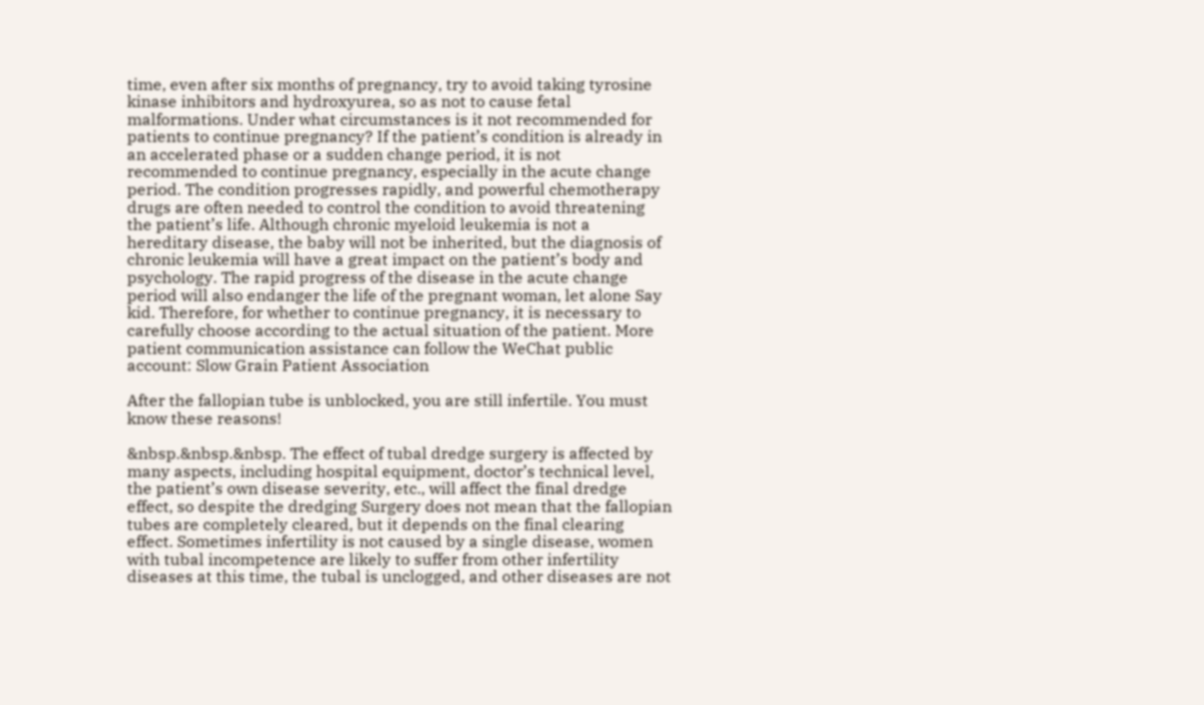time, even after six months of pregnancy, try to avoid taking tyrosine kinase inhibitors and hydroxyurea, so as not to cause fetal malformations. Under what circumstances is it not recommended for patients to continue pregnancy? If the patient’s condition is already in an accelerated phase or a sudden change period, it is not recommended to continue pregnancy, especially in the acute change period. The condition progresses rapidly, and powerful chemotherapy drugs are often needed to control the condition to avoid threatening the patient’s life. Although chronic myeloid leukemia is not a hereditary disease, the baby will not be inherited, but the diagnosis of chronic leukemia will have a great impact on the patient’s body and psychology. The rapid progress of the disease in the acute change period will also endanger the life of the pregnant woman, let alone Say kid. Therefore, for whether to continue pregnancy, it is necessary to carefully choose according to the actual situation of the patient. More patient communication assistance can follow the WeChat public account: Slow Grain Patient Association

After the fallopian tube is unblocked, you are still infertile. You must know these reasons!

&nbsp.&nbsp.&nbsp. The effect of tubal dredge surgery is affected by many aspects, including hospital equipment, doctor’s technical level, the patient’s own disease severity, etc., will affect the final dredge effect, so despite the dredging Surgery does not mean that the fallopian tubes are completely cleared, but it depends on the final clearing effect. Sometimes infertility is not caused by a single disease, women with tubal incompetence are likely to suffer from other infertility diseases at this time, the tubal is unclogged, and other diseases are not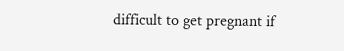difficult to get pregnant if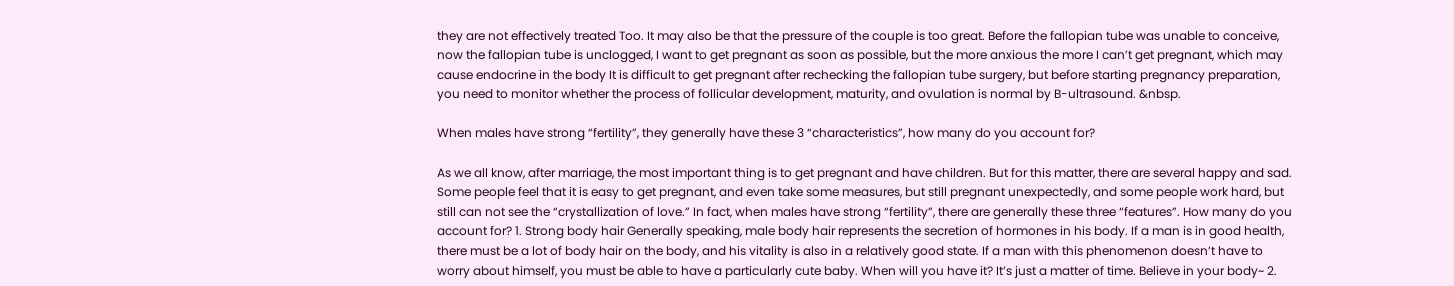they are not effectively treated Too. It may also be that the pressure of the couple is too great. Before the fallopian tube was unable to conceive, now the fallopian tube is unclogged, I want to get pregnant as soon as possible, but the more anxious the more I can’t get pregnant, which may cause endocrine in the body It is difficult to get pregnant after rechecking the fallopian tube surgery, but before starting pregnancy preparation, you need to monitor whether the process of follicular development, maturity, and ovulation is normal by B-ultrasound. &nbsp.

When males have strong “fertility”, they generally have these 3 “characteristics”, how many do you account for?

As we all know, after marriage, the most important thing is to get pregnant and have children. But for this matter, there are several happy and sad. Some people feel that it is easy to get pregnant, and even take some measures, but still pregnant unexpectedly, and some people work hard, but still can not see the “crystallization of love.” In fact, when males have strong “fertility”, there are generally these three “features”. How many do you account for? 1. Strong body hair Generally speaking, male body hair represents the secretion of hormones in his body. If a man is in good health, there must be a lot of body hair on the body, and his vitality is also in a relatively good state. If a man with this phenomenon doesn’t have to worry about himself, you must be able to have a particularly cute baby. When will you have it? It’s just a matter of time. Believe in your body~ 2.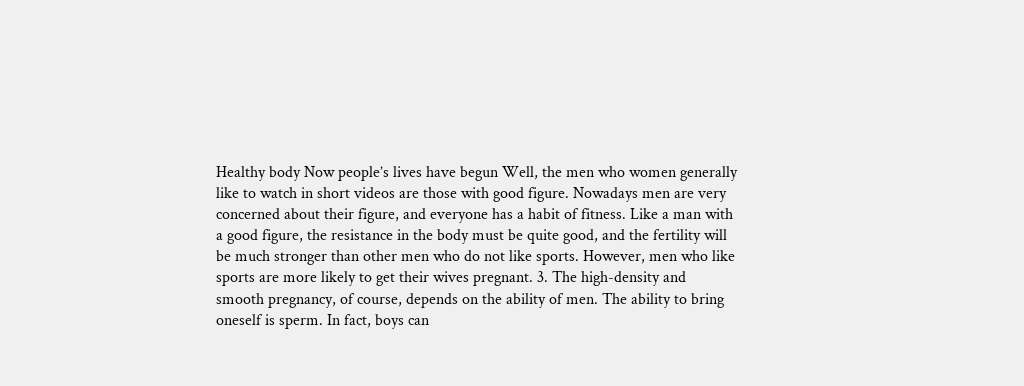Healthy body Now people’s lives have begun Well, the men who women generally like to watch in short videos are those with good figure. Nowadays men are very concerned about their figure, and everyone has a habit of fitness. Like a man with a good figure, the resistance in the body must be quite good, and the fertility will be much stronger than other men who do not like sports. However, men who like sports are more likely to get their wives pregnant. 3. The high-density and smooth pregnancy, of course, depends on the ability of men. The ability to bring oneself is sperm. In fact, boys can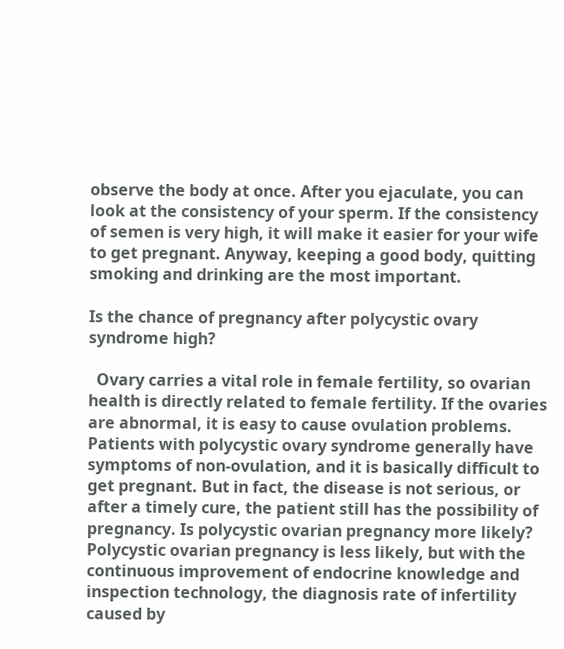observe the body at once. After you ejaculate, you can look at the consistency of your sperm. If the consistency of semen is very high, it will make it easier for your wife to get pregnant. Anyway, keeping a good body, quitting smoking and drinking are the most important.

Is the chance of pregnancy after polycystic ovary syndrome high?

  Ovary carries a vital role in female fertility, so ovarian health is directly related to female fertility. If the ovaries are abnormal, it is easy to cause ovulation problems. Patients with polycystic ovary syndrome generally have symptoms of non-ovulation, and it is basically difficult to get pregnant. But in fact, the disease is not serious, or after a timely cure, the patient still has the possibility of pregnancy. Is polycystic ovarian pregnancy more likely?   Polycystic ovarian pregnancy is less likely, but with the continuous improvement of endocrine knowledge and inspection technology, the diagnosis rate of infertility caused by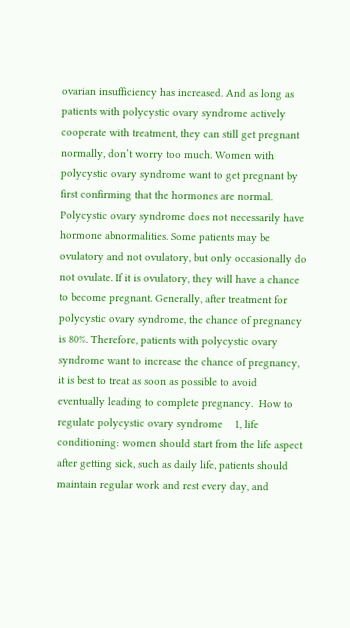ovarian insufficiency has increased. And as long as patients with polycystic ovary syndrome actively cooperate with treatment, they can still get pregnant normally, don’t worry too much. Women with polycystic ovary syndrome want to get pregnant by first confirming that the hormones are normal. Polycystic ovary syndrome does not necessarily have hormone abnormalities. Some patients may be ovulatory and not ovulatory, but only occasionally do not ovulate. If it is ovulatory, they will have a chance to become pregnant. Generally, after treatment for polycystic ovary syndrome, the chance of pregnancy is 80%. Therefore, patients with polycystic ovary syndrome want to increase the chance of pregnancy, it is best to treat as soon as possible to avoid eventually leading to complete pregnancy.  How to regulate polycystic ovary syndrome    1, life conditioning: women should start from the life aspect after getting sick, such as daily life, patients should maintain regular work and rest every day, and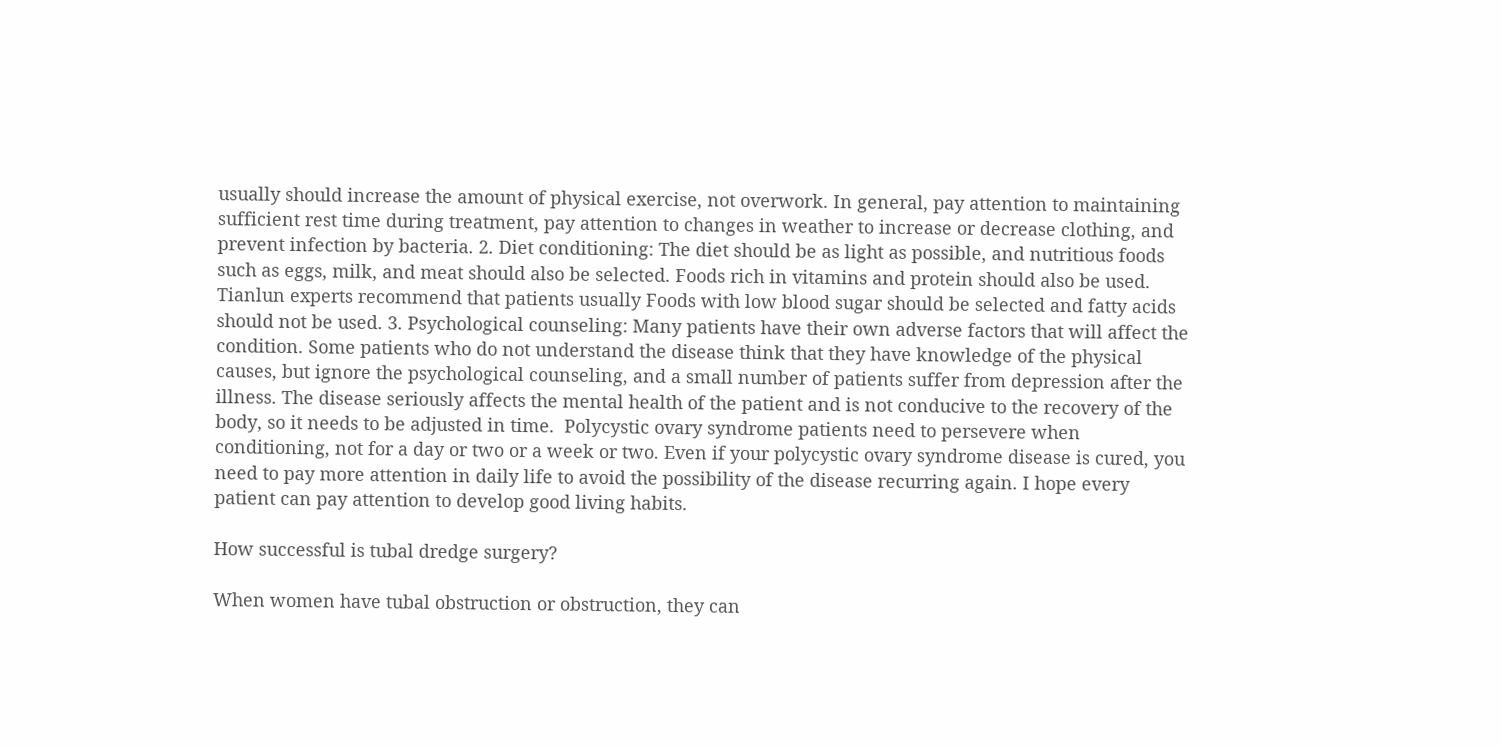usually should increase the amount of physical exercise, not overwork. In general, pay attention to maintaining sufficient rest time during treatment, pay attention to changes in weather to increase or decrease clothing, and prevent infection by bacteria. 2. Diet conditioning: The diet should be as light as possible, and nutritious foods such as eggs, milk, and meat should also be selected. Foods rich in vitamins and protein should also be used. Tianlun experts recommend that patients usually Foods with low blood sugar should be selected and fatty acids should not be used. 3. Psychological counseling: Many patients have their own adverse factors that will affect the condition. Some patients who do not understand the disease think that they have knowledge of the physical causes, but ignore the psychological counseling, and a small number of patients suffer from depression after the illness. The disease seriously affects the mental health of the patient and is not conducive to the recovery of the body, so it needs to be adjusted in time.  Polycystic ovary syndrome patients need to persevere when conditioning, not for a day or two or a week or two. Even if your polycystic ovary syndrome disease is cured, you need to pay more attention in daily life to avoid the possibility of the disease recurring again. I hope every patient can pay attention to develop good living habits.

How successful is tubal dredge surgery?

When women have tubal obstruction or obstruction, they can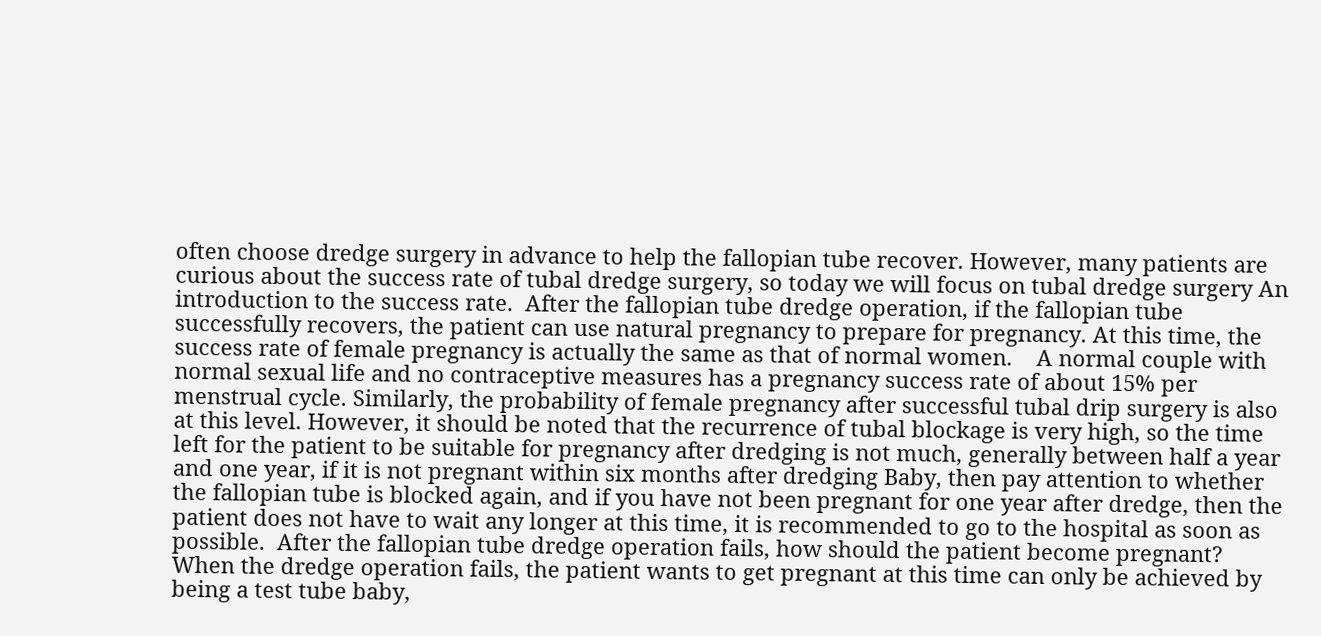often choose dredge surgery in advance to help the fallopian tube recover. However, many patients are curious about the success rate of tubal dredge surgery, so today we will focus on tubal dredge surgery An introduction to the success rate.  After the fallopian tube dredge operation, if the fallopian tube successfully recovers, the patient can use natural pregnancy to prepare for pregnancy. At this time, the success rate of female pregnancy is actually the same as that of normal women.    A normal couple with normal sexual life and no contraceptive measures has a pregnancy success rate of about 15% per menstrual cycle. Similarly, the probability of female pregnancy after successful tubal drip surgery is also at this level. However, it should be noted that the recurrence of tubal blockage is very high, so the time left for the patient to be suitable for pregnancy after dredging is not much, generally between half a year and one year, if it is not pregnant within six months after dredging Baby, then pay attention to whether the fallopian tube is blocked again, and if you have not been pregnant for one year after dredge, then the patient does not have to wait any longer at this time, it is recommended to go to the hospital as soon as possible.  After the fallopian tube dredge operation fails, how should the patient become pregnant?   When the dredge operation fails, the patient wants to get pregnant at this time can only be achieved by being a test tube baby,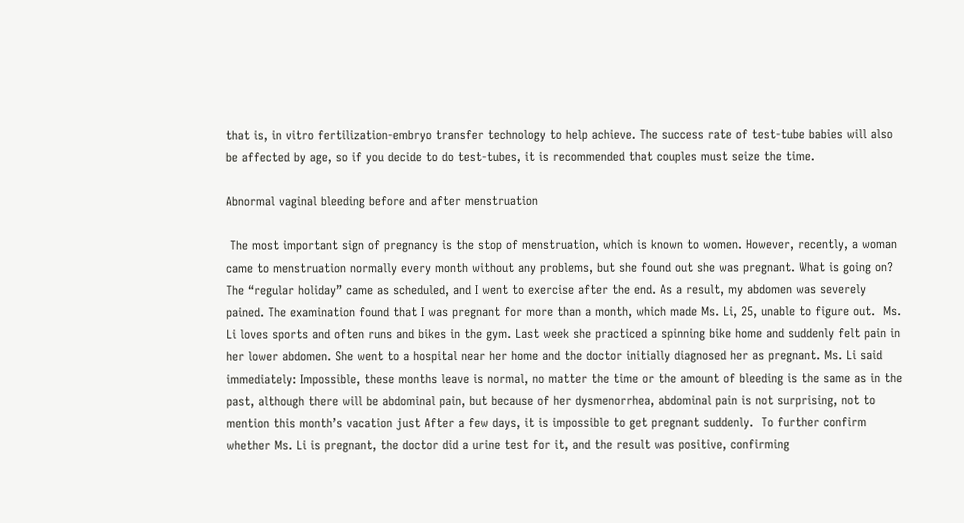that is, in vitro fertilization-embryo transfer technology to help achieve. The success rate of test-tube babies will also be affected by age, so if you decide to do test-tubes, it is recommended that couples must seize the time.

Abnormal vaginal bleeding before and after menstruation

 The most important sign of pregnancy is the stop of menstruation, which is known to women. However, recently, a woman came to menstruation normally every month without any problems, but she found out she was pregnant. What is going on?  The “regular holiday” came as scheduled, and I went to exercise after the end. As a result, my abdomen was severely pained. The examination found that I was pregnant for more than a month, which made Ms. Li, 25, unable to figure out.  Ms. Li loves sports and often runs and bikes in the gym. Last week she practiced a spinning bike home and suddenly felt pain in her lower abdomen. She went to a hospital near her home and the doctor initially diagnosed her as pregnant. Ms. Li said immediately: Impossible, these months leave is normal, no matter the time or the amount of bleeding is the same as in the past, although there will be abdominal pain, but because of her dysmenorrhea, abdominal pain is not surprising, not to mention this month’s vacation just After a few days, it is impossible to get pregnant suddenly.  To further confirm whether Ms. Li is pregnant, the doctor did a urine test for it, and the result was positive, confirming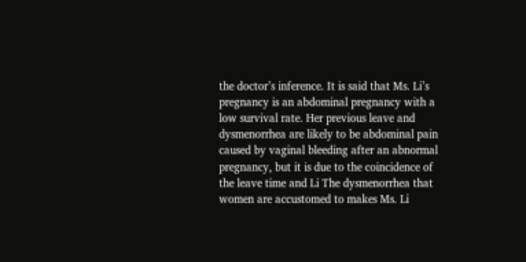the doctor’s inference. It is said that Ms. Li’s pregnancy is an abdominal pregnancy with a low survival rate. Her previous leave and dysmenorrhea are likely to be abdominal pain caused by vaginal bleeding after an abnormal pregnancy, but it is due to the coincidence of the leave time and Li The dysmenorrhea that women are accustomed to makes Ms. Li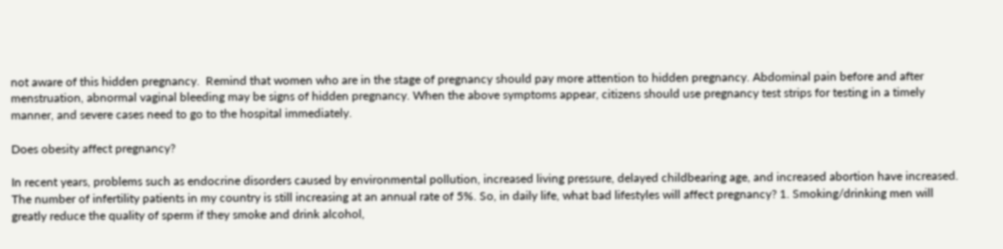not aware of this hidden pregnancy.  Remind that women who are in the stage of pregnancy should pay more attention to hidden pregnancy. Abdominal pain before and after menstruation, abnormal vaginal bleeding may be signs of hidden pregnancy. When the above symptoms appear, citizens should use pregnancy test strips for testing in a timely manner, and severe cases need to go to the hospital immediately.

Does obesity affect pregnancy?

In recent years, problems such as endocrine disorders caused by environmental pollution, increased living pressure, delayed childbearing age, and increased abortion have increased. The number of infertility patients in my country is still increasing at an annual rate of 5%. So, in daily life, what bad lifestyles will affect pregnancy? 1. Smoking/drinking men will greatly reduce the quality of sperm if they smoke and drink alcohol,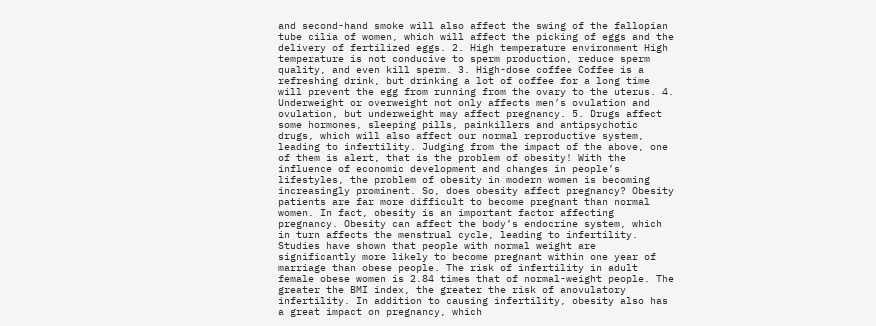and second-hand smoke will also affect the swing of the fallopian tube cilia of women, which will affect the picking of eggs and the delivery of fertilized eggs. 2. High temperature environment High temperature is not conducive to sperm production, reduce sperm quality, and even kill sperm. 3. High-dose coffee Coffee is a refreshing drink, but drinking a lot of coffee for a long time will prevent the egg from running from the ovary to the uterus. 4. Underweight or overweight not only affects men’s ovulation and ovulation, but underweight may affect pregnancy. 5. Drugs affect some hormones, sleeping pills, painkillers and antipsychotic drugs, which will also affect our normal reproductive system, leading to infertility. Judging from the impact of the above, one of them is alert, that is the problem of obesity! With the influence of economic development and changes in people’s lifestyles, the problem of obesity in modern women is becoming increasingly prominent. So, does obesity affect pregnancy? Obesity patients are far more difficult to become pregnant than normal women. In fact, obesity is an important factor affecting pregnancy. Obesity can affect the body’s endocrine system, which in turn affects the menstrual cycle, leading to infertility. Studies have shown that people with normal weight are significantly more likely to become pregnant within one year of marriage than obese people. The risk of infertility in adult female obese women is 2.84 times that of normal-weight people. The greater the BMI index, the greater the risk of anovulatory infertility. In addition to causing infertility, obesity also has a great impact on pregnancy, which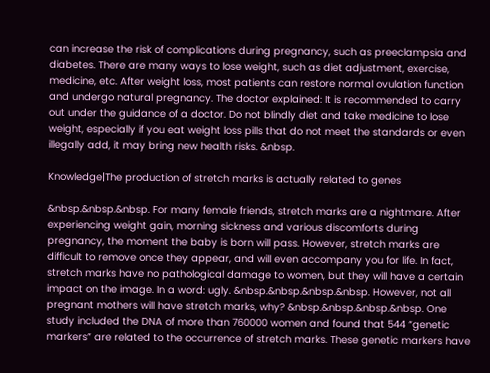can increase the risk of complications during pregnancy, such as preeclampsia and diabetes. There are many ways to lose weight, such as diet adjustment, exercise, medicine, etc. After weight loss, most patients can restore normal ovulation function and undergo natural pregnancy. The doctor explained: It is recommended to carry out under the guidance of a doctor. Do not blindly diet and take medicine to lose weight, especially if you eat weight loss pills that do not meet the standards or even illegally add, it may bring new health risks. &nbsp.

Knowledge|The production of stretch marks is actually related to genes

&nbsp.&nbsp.&nbsp. For many female friends, stretch marks are a nightmare. After experiencing weight gain, morning sickness and various discomforts during pregnancy, the moment the baby is born will pass. However, stretch marks are difficult to remove once they appear, and will even accompany you for life. In fact, stretch marks have no pathological damage to women, but they will have a certain impact on the image. In a word: ugly. &nbsp.&nbsp.&nbsp.&nbsp. However, not all pregnant mothers will have stretch marks, why? &nbsp.&nbsp.&nbsp.&nbsp. One study included the DNA of more than 760000 women and found that 544 “genetic markers” are related to the occurrence of stretch marks. These genetic markers have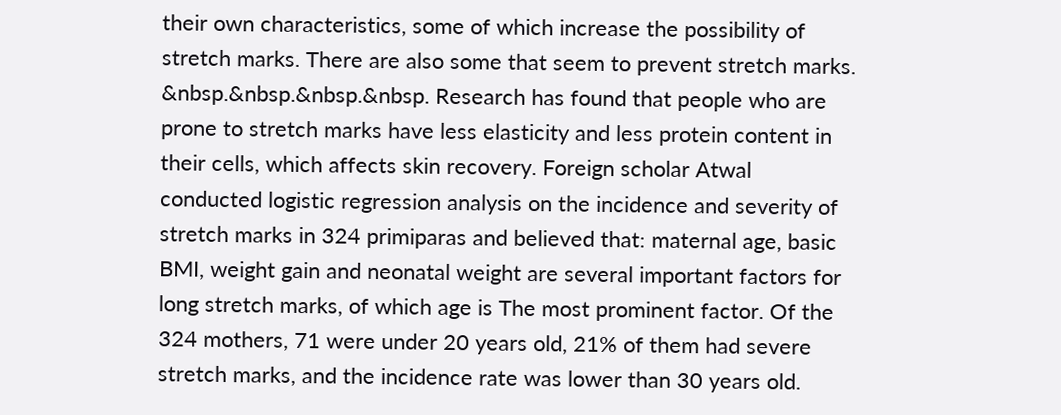their own characteristics, some of which increase the possibility of stretch marks. There are also some that seem to prevent stretch marks. &nbsp.&nbsp.&nbsp.&nbsp. Research has found that people who are prone to stretch marks have less elasticity and less protein content in their cells, which affects skin recovery. Foreign scholar Atwal conducted logistic regression analysis on the incidence and severity of stretch marks in 324 primiparas and believed that: maternal age, basic BMI, weight gain and neonatal weight are several important factors for long stretch marks, of which age is The most prominent factor. Of the 324 mothers, 71 were under 20 years old, 21% of them had severe stretch marks, and the incidence rate was lower than 30 years old.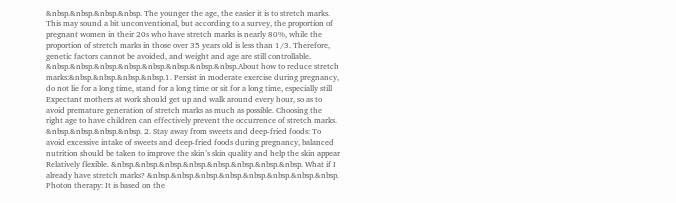&nbsp.&nbsp.&nbsp.&nbsp. The younger the age, the easier it is to stretch marks. This may sound a bit unconventional, but according to a survey, the proportion of pregnant women in their 20s who have stretch marks is nearly 80%, while the proportion of stretch marks in those over 35 years old is less than 1/3. Therefore, genetic factors cannot be avoided, and weight and age are still controllable. &nbsp.&nbsp.&nbsp.&nbsp.&nbsp.&nbsp.&nbsp.&nbsp.About how to reduce stretch marks:&nbsp.&nbsp.&nbsp.&nbsp.1. Persist in moderate exercise during pregnancy, do not lie for a long time, stand for a long time or sit for a long time, especially still Expectant mothers at work should get up and walk around every hour, so as to avoid premature generation of stretch marks as much as possible. Choosing the right age to have children can effectively prevent the occurrence of stretch marks. &nbsp.&nbsp.&nbsp.&nbsp. 2. Stay away from sweets and deep-fried foods: To avoid excessive intake of sweets and deep-fried foods during pregnancy, balanced nutrition should be taken to improve the skin’s skin quality and help the skin appear Relatively flexible. &nbsp.&nbsp.&nbsp.&nbsp.&nbsp.&nbsp.&nbsp.&nbsp. What if I already have stretch marks? &nbsp.&nbsp.&nbsp.&nbsp.&nbsp.&nbsp.&nbsp.&nbsp. Photon therapy: It is based on the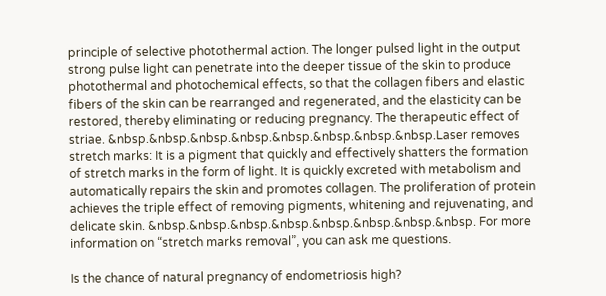principle of selective photothermal action. The longer pulsed light in the output strong pulse light can penetrate into the deeper tissue of the skin to produce photothermal and photochemical effects, so that the collagen fibers and elastic fibers of the skin can be rearranged and regenerated, and the elasticity can be restored, thereby eliminating or reducing pregnancy. The therapeutic effect of striae. &nbsp.&nbsp.&nbsp.&nbsp.&nbsp.&nbsp.&nbsp.&nbsp.Laser removes stretch marks: It is a pigment that quickly and effectively shatters the formation of stretch marks in the form of light. It is quickly excreted with metabolism and automatically repairs the skin and promotes collagen. The proliferation of protein achieves the triple effect of removing pigments, whitening and rejuvenating, and delicate skin. &nbsp.&nbsp.&nbsp.&nbsp.&nbsp.&nbsp.&nbsp.&nbsp. For more information on “stretch marks removal”, you can ask me questions.

Is the chance of natural pregnancy of endometriosis high?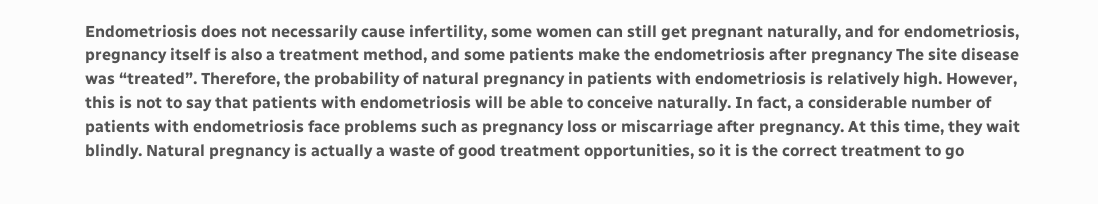Endometriosis does not necessarily cause infertility, some women can still get pregnant naturally, and for endometriosis, pregnancy itself is also a treatment method, and some patients make the endometriosis after pregnancy The site disease was “treated”. Therefore, the probability of natural pregnancy in patients with endometriosis is relatively high. However, this is not to say that patients with endometriosis will be able to conceive naturally. In fact, a considerable number of patients with endometriosis face problems such as pregnancy loss or miscarriage after pregnancy. At this time, they wait blindly. Natural pregnancy is actually a waste of good treatment opportunities, so it is the correct treatment to go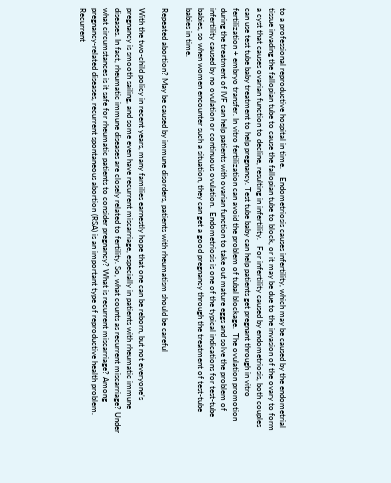to a professional reproductive hospital in time.    Endometriosis causes infertility, which may be caused by the endometrial tissue invading the fallopian tube to cause the fallopian tube to block, or it may be due to the invasion of the ovary to form a cyst that causes ovarian function to decline, resulting in infertility.   For infertility caused by endometriosis, both couples can use test tube baby treatment to help pregnancy. Test tube baby can help patients get pregnant through in vitro fertilization + embryo transfer. In vitro fertilization can avoid the problem of tubal blockage.  The ovulation promotion during the treatment of IVF can help patients with ovarian function to take out mature eggs and solve the problem of infertility caused by no ovulation or continuous ovulation.  Endometriosis is one of the typical indications for test-tube babies, so when women encounter such a situation, they can get a good pregnancy through the treatment of test-tube babies in time.

Repeated abortion? May be caused by immune disorders, patients with rheumatism should be careful

With the two-child policy in recent years, many families earnestly hope that one can be reborn, but not everyone’s pregnancy is smooth sailing, and some even have recurrent miscarriage, especially in patients with rheumatic immune diseases. In fact, rheumatic immune diseases are closely related to fertility. So, what counts as recurrent miscarriage? Under what circumstances is it safe for rheumatic patients to consider pregnancy? What is recurrent miscarriage? Among pregnancy-related diseases, recurrent spontaneous abortion (RSA) is an important type of reproductive health problem. Recurrent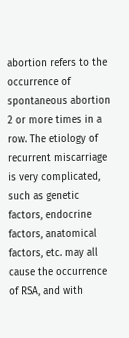abortion refers to the occurrence of spontaneous abortion 2 or more times in a row. The etiology of recurrent miscarriage is very complicated, such as genetic factors, endocrine factors, anatomical factors, etc. may all cause the occurrence of RSA, and with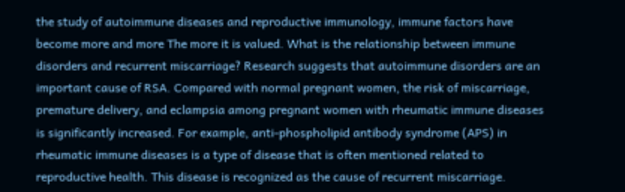the study of autoimmune diseases and reproductive immunology, immune factors have become more and more The more it is valued. What is the relationship between immune disorders and recurrent miscarriage? Research suggests that autoimmune disorders are an important cause of RSA. Compared with normal pregnant women, the risk of miscarriage, premature delivery, and eclampsia among pregnant women with rheumatic immune diseases is significantly increased. For example, anti-phospholipid antibody syndrome (APS) in rheumatic immune diseases is a type of disease that is often mentioned related to reproductive health. This disease is recognized as the cause of recurrent miscarriage.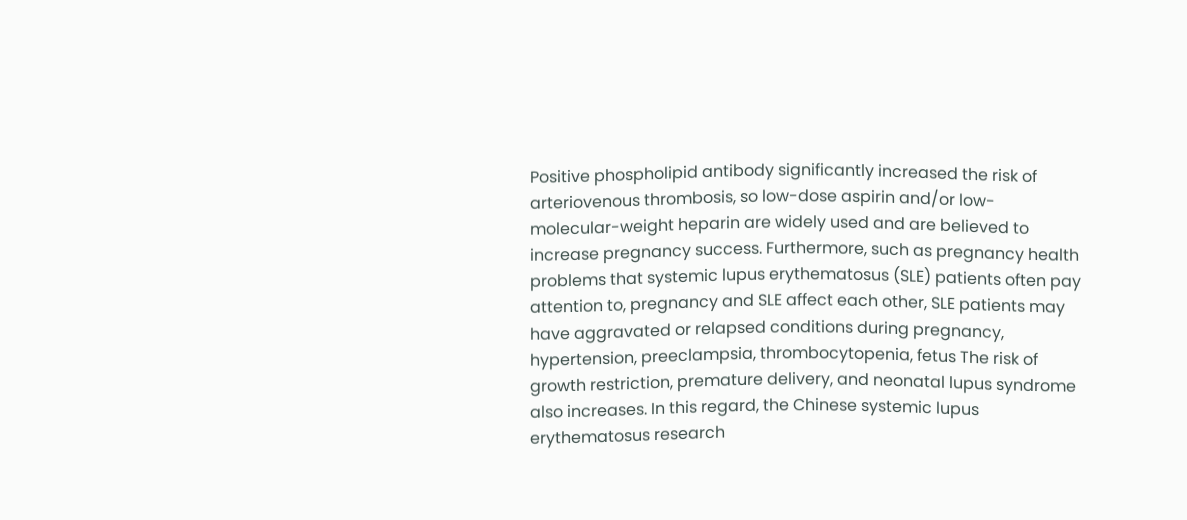Positive phospholipid antibody significantly increased the risk of arteriovenous thrombosis, so low-dose aspirin and/or low-molecular-weight heparin are widely used and are believed to increase pregnancy success. Furthermore, such as pregnancy health problems that systemic lupus erythematosus (SLE) patients often pay attention to, pregnancy and SLE affect each other, SLE patients may have aggravated or relapsed conditions during pregnancy, hypertension, preeclampsia, thrombocytopenia, fetus The risk of growth restriction, premature delivery, and neonatal lupus syndrome also increases. In this regard, the Chinese systemic lupus erythematosus research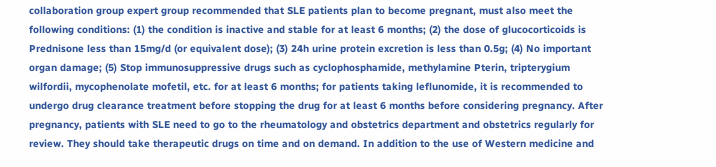collaboration group expert group recommended that SLE patients plan to become pregnant, must also meet the following conditions: (1) the condition is inactive and stable for at least 6 months; (2) the dose of glucocorticoids is Prednisone less than 15mg/d (or equivalent dose); (3) 24h urine protein excretion is less than 0.5g; (4) No important organ damage; (5) Stop immunosuppressive drugs such as cyclophosphamide, methylamine Pterin, tripterygium wilfordii, mycophenolate mofetil, etc. for at least 6 months; for patients taking leflunomide, it is recommended to undergo drug clearance treatment before stopping the drug for at least 6 months before considering pregnancy. After pregnancy, patients with SLE need to go to the rheumatology and obstetrics department and obstetrics regularly for review. They should take therapeutic drugs on time and on demand. In addition to the use of Western medicine and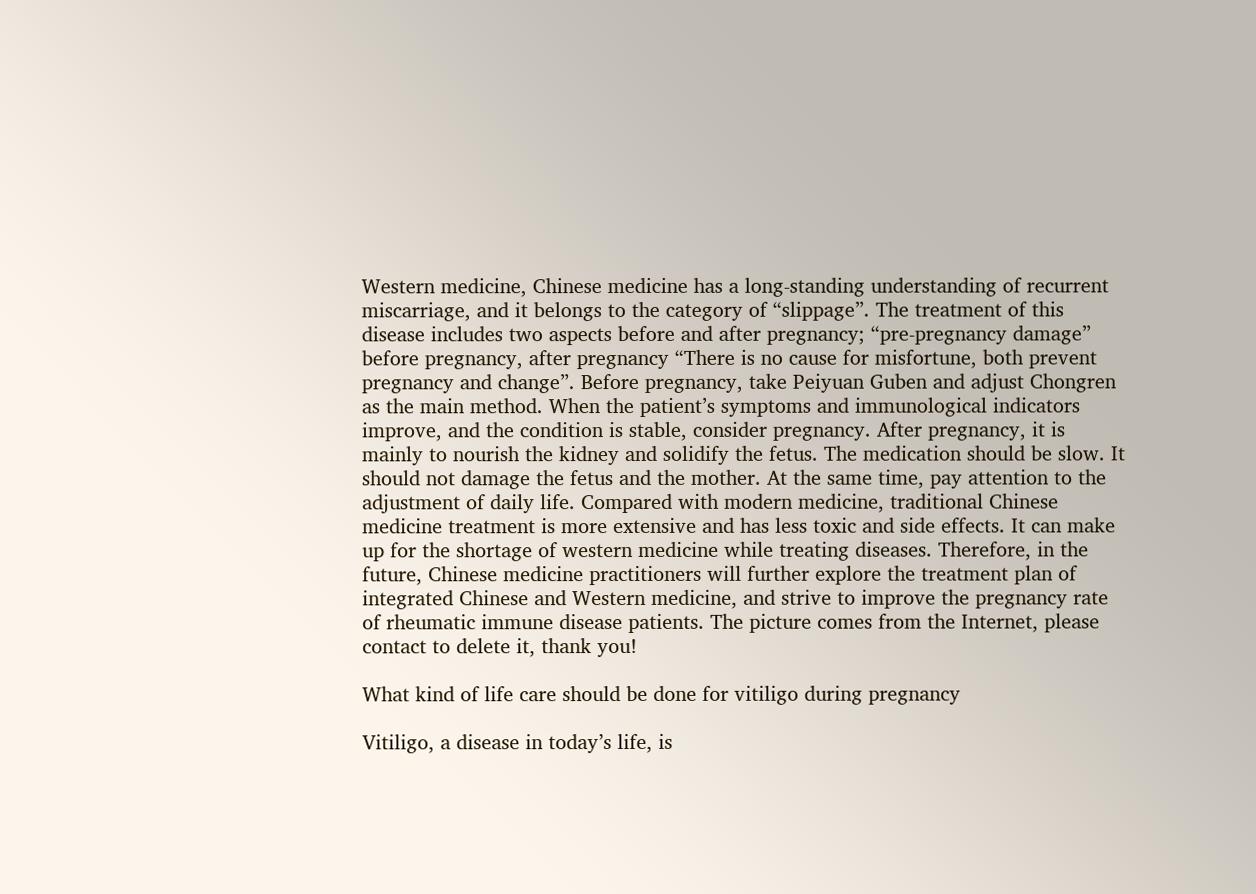Western medicine, Chinese medicine has a long-standing understanding of recurrent miscarriage, and it belongs to the category of “slippage”. The treatment of this disease includes two aspects before and after pregnancy; “pre-pregnancy damage” before pregnancy, after pregnancy “There is no cause for misfortune, both prevent pregnancy and change”. Before pregnancy, take Peiyuan Guben and adjust Chongren as the main method. When the patient’s symptoms and immunological indicators improve, and the condition is stable, consider pregnancy. After pregnancy, it is mainly to nourish the kidney and solidify the fetus. The medication should be slow. It should not damage the fetus and the mother. At the same time, pay attention to the adjustment of daily life. Compared with modern medicine, traditional Chinese medicine treatment is more extensive and has less toxic and side effects. It can make up for the shortage of western medicine while treating diseases. Therefore, in the future, Chinese medicine practitioners will further explore the treatment plan of integrated Chinese and Western medicine, and strive to improve the pregnancy rate of rheumatic immune disease patients. The picture comes from the Internet, please contact to delete it, thank you!

What kind of life care should be done for vitiligo during pregnancy

Vitiligo, a disease in today’s life, is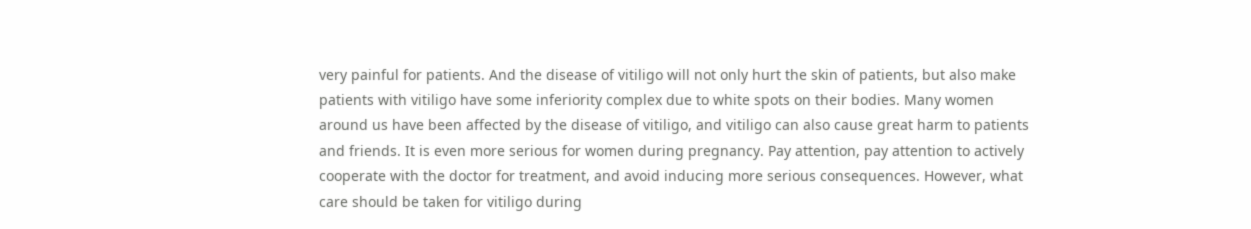very painful for patients. And the disease of vitiligo will not only hurt the skin of patients, but also make patients with vitiligo have some inferiority complex due to white spots on their bodies. Many women around us have been affected by the disease of vitiligo, and vitiligo can also cause great harm to patients and friends. It is even more serious for women during pregnancy. Pay attention, pay attention to actively cooperate with the doctor for treatment, and avoid inducing more serious consequences. However, what care should be taken for vitiligo during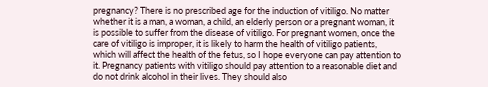pregnancy? There is no prescribed age for the induction of vitiligo. No matter whether it is a man, a woman, a child, an elderly person or a pregnant woman, it is possible to suffer from the disease of vitiligo. For pregnant women, once the care of vitiligo is improper, it is likely to harm the health of vitiligo patients, which will affect the health of the fetus, so I hope everyone can pay attention to it. Pregnancy patients with vitiligo should pay attention to a reasonable diet and do not drink alcohol in their lives. They should also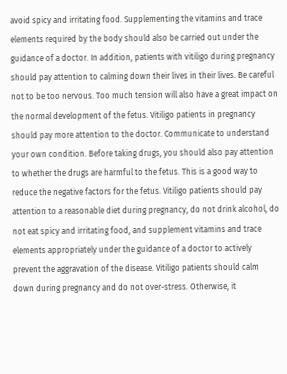avoid spicy and irritating food. Supplementing the vitamins and trace elements required by the body should also be carried out under the guidance of a doctor. In addition, patients with vitiligo during pregnancy should pay attention to calming down their lives in their lives. Be careful not to be too nervous. Too much tension will also have a great impact on the normal development of the fetus. Vitiligo patients in pregnancy should pay more attention to the doctor. Communicate to understand your own condition. Before taking drugs, you should also pay attention to whether the drugs are harmful to the fetus. This is a good way to reduce the negative factors for the fetus. Vitiligo patients should pay attention to a reasonable diet during pregnancy, do not drink alcohol, do not eat spicy and irritating food, and supplement vitamins and trace elements appropriately under the guidance of a doctor to actively prevent the aggravation of the disease. Vitiligo patients should calm down during pregnancy and do not over-stress. Otherwise, it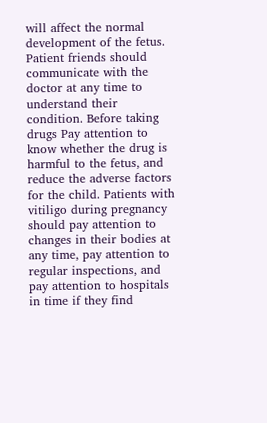will affect the normal development of the fetus. Patient friends should communicate with the doctor at any time to understand their condition. Before taking drugs Pay attention to know whether the drug is harmful to the fetus, and reduce the adverse factors for the child. Patients with vitiligo during pregnancy should pay attention to changes in their bodies at any time, pay attention to regular inspections, and pay attention to hospitals in time if they find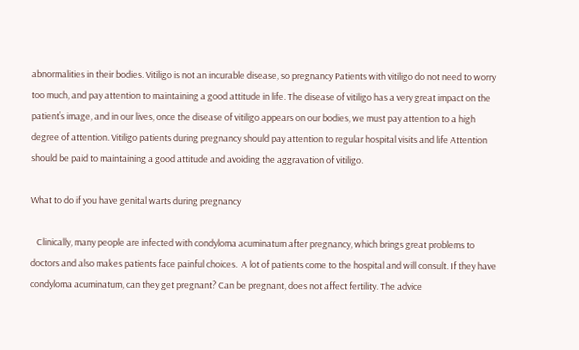abnormalities in their bodies. Vitiligo is not an incurable disease, so pregnancy Patients with vitiligo do not need to worry too much, and pay attention to maintaining a good attitude in life. The disease of vitiligo has a very great impact on the patient’s image, and in our lives, once the disease of vitiligo appears on our bodies, we must pay attention to a high degree of attention. Vitiligo patients during pregnancy should pay attention to regular hospital visits and life Attention should be paid to maintaining a good attitude and avoiding the aggravation of vitiligo.

What to do if you have genital warts during pregnancy

   Clinically, many people are infected with condyloma acuminatum after pregnancy, which brings great problems to doctors and also makes patients face painful choices.  A lot of patients come to the hospital and will consult. If they have condyloma acuminatum, can they get pregnant? Can be pregnant, does not affect fertility. The advice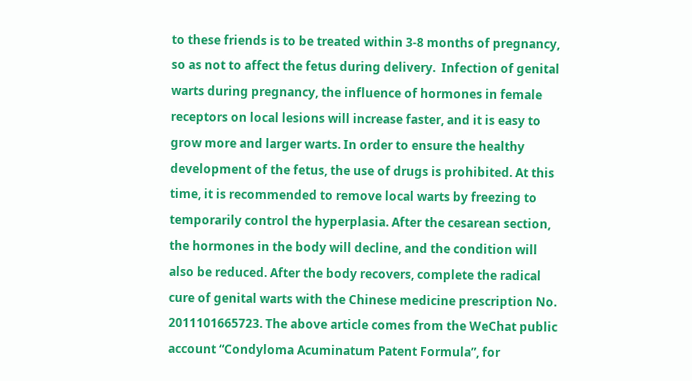to these friends is to be treated within 3-8 months of pregnancy, so as not to affect the fetus during delivery.  Infection of genital warts during pregnancy, the influence of hormones in female receptors on local lesions will increase faster, and it is easy to grow more and larger warts. In order to ensure the healthy development of the fetus, the use of drugs is prohibited. At this time, it is recommended to remove local warts by freezing to temporarily control the hyperplasia. After the cesarean section, the hormones in the body will decline, and the condition will also be reduced. After the body recovers, complete the radical cure of genital warts with the Chinese medicine prescription No. 2011101665723. The above article comes from the WeChat public account “Condyloma Acuminatum Patent Formula”, for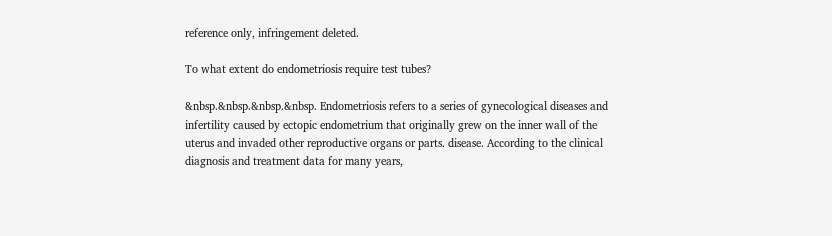reference only, infringement deleted.

To what extent do endometriosis require test tubes?

&nbsp.&nbsp.&nbsp.&nbsp. Endometriosis refers to a series of gynecological diseases and infertility caused by ectopic endometrium that originally grew on the inner wall of the uterus and invaded other reproductive organs or parts. disease. According to the clinical diagnosis and treatment data for many years,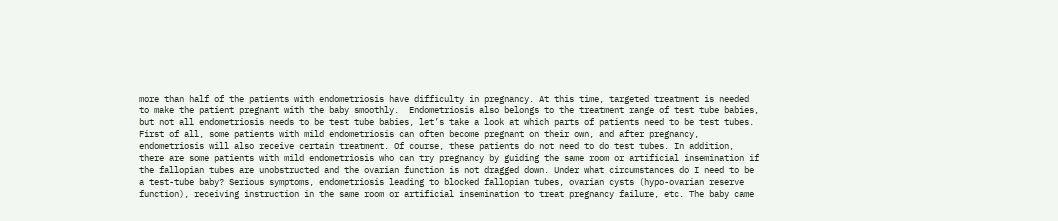more than half of the patients with endometriosis have difficulty in pregnancy. At this time, targeted treatment is needed to make the patient pregnant with the baby smoothly.  Endometriosis also belongs to the treatment range of test tube babies, but not all endometriosis needs to be test tube babies, let’s take a look at which parts of patients need to be test tubes.    First of all, some patients with mild endometriosis can often become pregnant on their own, and after pregnancy, endometriosis will also receive certain treatment. Of course, these patients do not need to do test tubes. In addition, there are some patients with mild endometriosis who can try pregnancy by guiding the same room or artificial insemination if the fallopian tubes are unobstructed and the ovarian function is not dragged down. Under what circumstances do I need to be a test-tube baby? Serious symptoms, endometriosis leading to blocked fallopian tubes, ovarian cysts (hypo-ovarian reserve function), receiving instruction in the same room or artificial insemination to treat pregnancy failure, etc. The baby came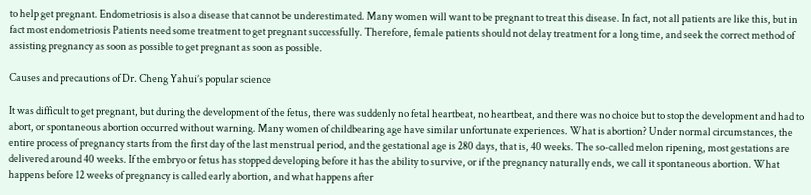to help get pregnant. Endometriosis is also a disease that cannot be underestimated. Many women will want to be pregnant to treat this disease. In fact, not all patients are like this, but in fact most endometriosis Patients need some treatment to get pregnant successfully. Therefore, female patients should not delay treatment for a long time, and seek the correct method of assisting pregnancy as soon as possible to get pregnant as soon as possible.

Causes and precautions of Dr. Cheng Yahui’s popular science

It was difficult to get pregnant, but during the development of the fetus, there was suddenly no fetal heartbeat, no heartbeat, and there was no choice but to stop the development and had to abort, or spontaneous abortion occurred without warning. Many women of childbearing age have similar unfortunate experiences. What is abortion? Under normal circumstances, the entire process of pregnancy starts from the first day of the last menstrual period, and the gestational age is 280 days, that is, 40 weeks. The so-called melon ripening, most gestations are delivered around 40 weeks. If the embryo or fetus has stopped developing before it has the ability to survive, or if the pregnancy naturally ends, we call it spontaneous abortion. What happens before 12 weeks of pregnancy is called early abortion, and what happens after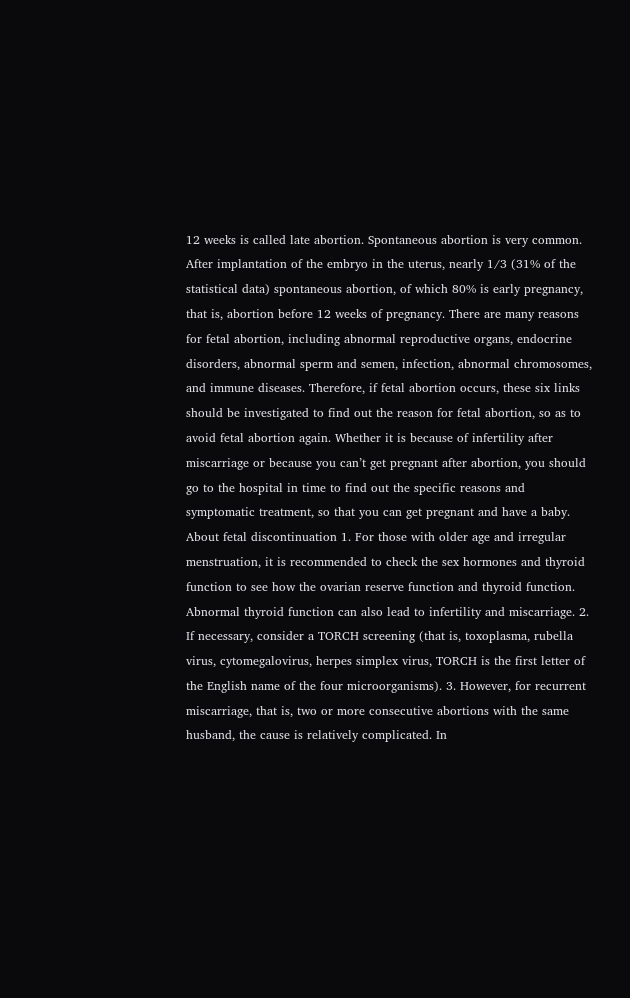12 weeks is called late abortion. Spontaneous abortion is very common. After implantation of the embryo in the uterus, nearly 1/3 (31% of the statistical data) spontaneous abortion, of which 80% is early pregnancy, that is, abortion before 12 weeks of pregnancy. There are many reasons for fetal abortion, including abnormal reproductive organs, endocrine disorders, abnormal sperm and semen, infection, abnormal chromosomes, and immune diseases. Therefore, if fetal abortion occurs, these six links should be investigated to find out the reason for fetal abortion, so as to avoid fetal abortion again. Whether it is because of infertility after miscarriage or because you can’t get pregnant after abortion, you should go to the hospital in time to find out the specific reasons and symptomatic treatment, so that you can get pregnant and have a baby. About fetal discontinuation 1. For those with older age and irregular menstruation, it is recommended to check the sex hormones and thyroid function to see how the ovarian reserve function and thyroid function. Abnormal thyroid function can also lead to infertility and miscarriage. 2. If necessary, consider a TORCH screening (that is, toxoplasma, rubella virus, cytomegalovirus, herpes simplex virus, TORCH is the first letter of the English name of the four microorganisms). 3. However, for recurrent miscarriage, that is, two or more consecutive abortions with the same husband, the cause is relatively complicated. In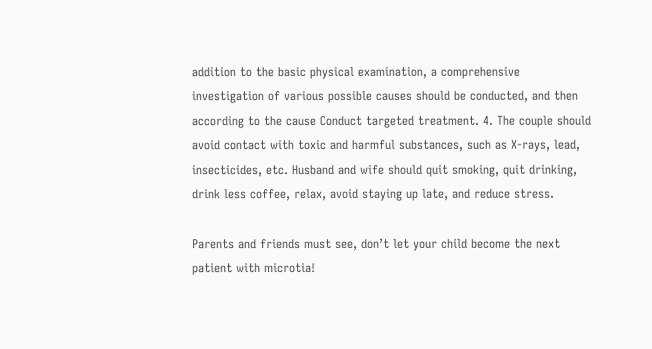addition to the basic physical examination, a comprehensive investigation of various possible causes should be conducted, and then according to the cause Conduct targeted treatment. 4. The couple should avoid contact with toxic and harmful substances, such as X-rays, lead, insecticides, etc. Husband and wife should quit smoking, quit drinking, drink less coffee, relax, avoid staying up late, and reduce stress.

Parents and friends must see, don’t let your child become the next patient with microtia!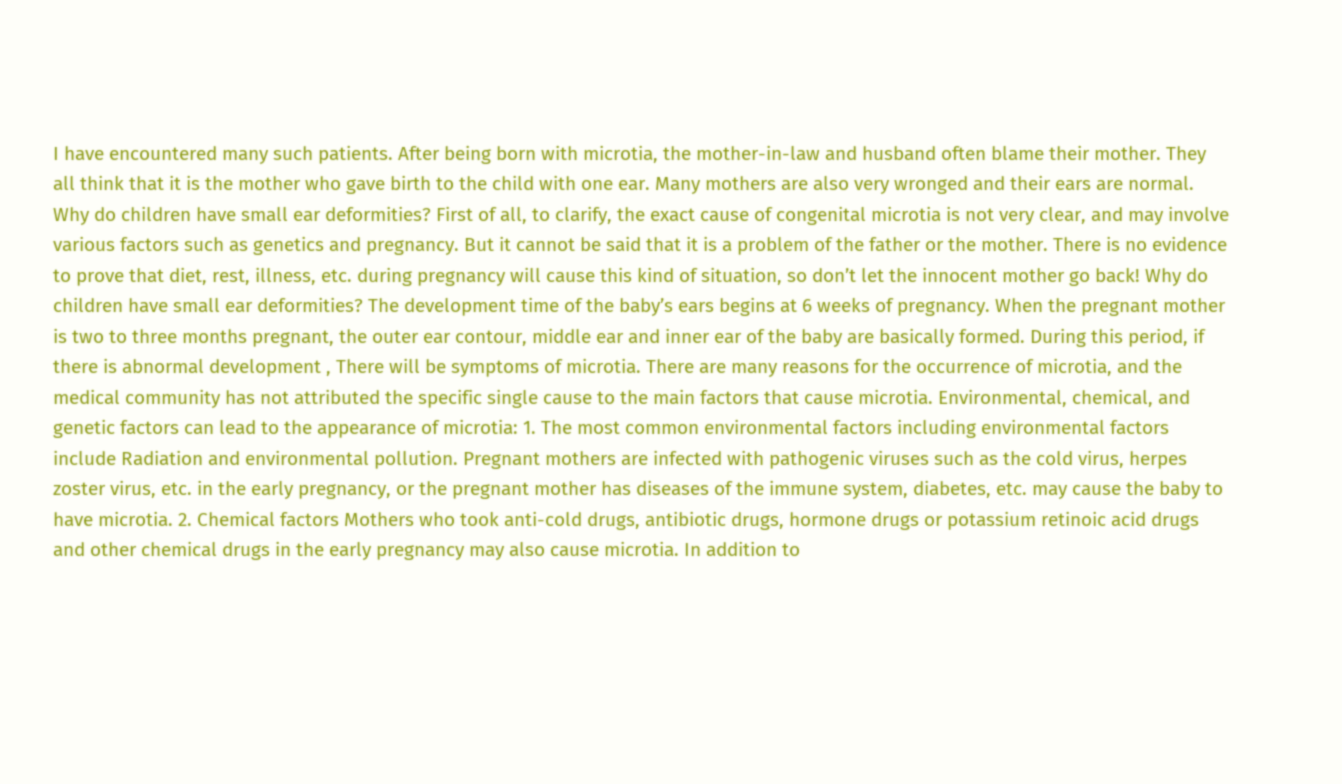I have encountered many such patients. After being born with microtia, the mother-in-law and husband often blame their mother. They all think that it is the mother who gave birth to the child with one ear. Many mothers are also very wronged and their ears are normal. Why do children have small ear deformities? First of all, to clarify, the exact cause of congenital microtia is not very clear, and may involve various factors such as genetics and pregnancy. But it cannot be said that it is a problem of the father or the mother. There is no evidence to prove that diet, rest, illness, etc. during pregnancy will cause this kind of situation, so don’t let the innocent mother go back! Why do children have small ear deformities? The development time of the baby’s ears begins at 6 weeks of pregnancy. When the pregnant mother is two to three months pregnant, the outer ear contour, middle ear and inner ear of the baby are basically formed. During this period, if there is abnormal development , There will be symptoms of microtia. There are many reasons for the occurrence of microtia, and the medical community has not attributed the specific single cause to the main factors that cause microtia. Environmental, chemical, and genetic factors can lead to the appearance of microtia: 1. The most common environmental factors including environmental factors include Radiation and environmental pollution. Pregnant mothers are infected with pathogenic viruses such as the cold virus, herpes zoster virus, etc. in the early pregnancy, or the pregnant mother has diseases of the immune system, diabetes, etc. may cause the baby to have microtia. 2. Chemical factors Mothers who took anti-cold drugs, antibiotic drugs, hormone drugs or potassium retinoic acid drugs and other chemical drugs in the early pregnancy may also cause microtia. In addition to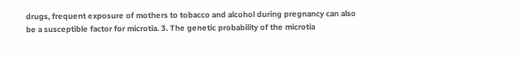drugs, frequent exposure of mothers to tobacco and alcohol during pregnancy can also be a susceptible factor for microtia. 3. The genetic probability of the microtia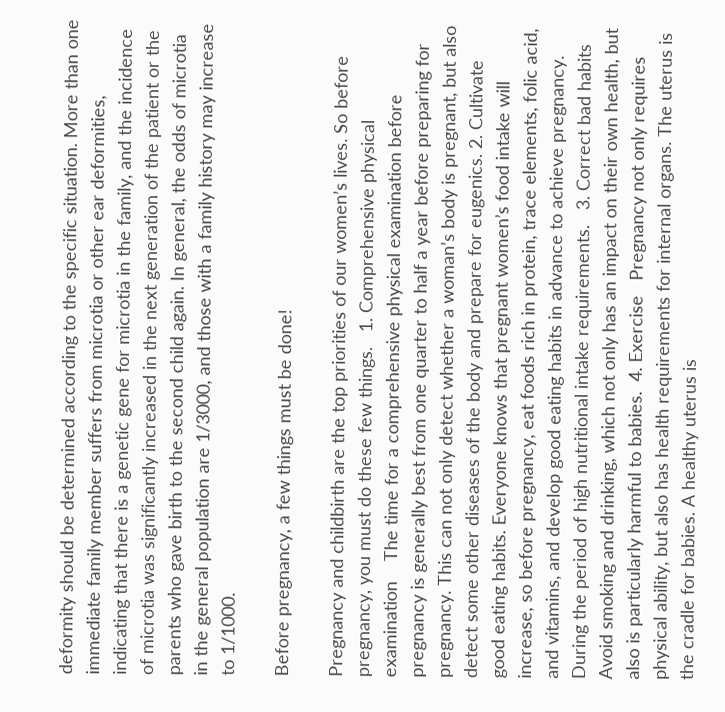deformity should be determined according to the specific situation. More than one immediate family member suffers from microtia or other ear deformities, indicating that there is a genetic gene for microtia in the family, and the incidence of microtia was significantly increased in the next generation of the patient or the parents who gave birth to the second child again. In general, the odds of microtia in the general population are 1/3000, and those with a family history may increase to 1/1000.

Before pregnancy, a few things must be done!

Pregnancy and childbirth are the top priorities of our women’s lives. So before pregnancy, you must do these few things.   1. Comprehensive physical examination    The time for a comprehensive physical examination before pregnancy is generally best from one quarter to half a year before preparing for pregnancy. This can not only detect whether a woman’s body is pregnant, but also detect some other diseases of the body and prepare for eugenics. 2. Cultivate good eating habits. Everyone knows that pregnant women’s food intake will increase, so before pregnancy, eat foods rich in protein, trace elements, folic acid, and vitamins, and develop good eating habits in advance to achieve pregnancy. During the period of high nutritional intake requirements.   3. Correct bad habits    Avoid smoking and drinking, which not only has an impact on their own health, but also is particularly harmful to babies.  4. Exercise   Pregnancy not only requires physical ability, but also has health requirements for internal organs. The uterus is the cradle for babies. A healthy uterus is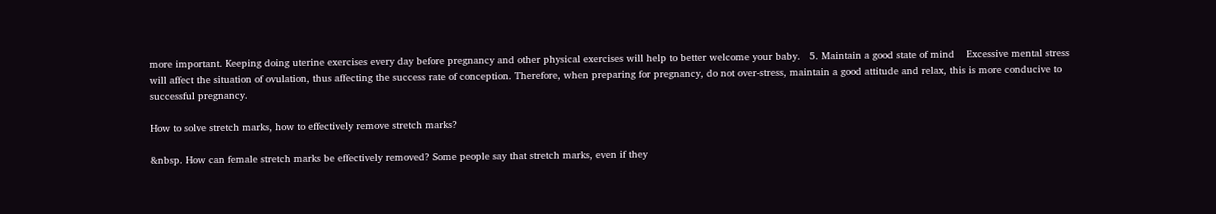more important. Keeping doing uterine exercises every day before pregnancy and other physical exercises will help to better welcome your baby.   5. Maintain a good state of mind    Excessive mental stress will affect the situation of ovulation, thus affecting the success rate of conception. Therefore, when preparing for pregnancy, do not over-stress, maintain a good attitude and relax, this is more conducive to successful pregnancy.

How to solve stretch marks, how to effectively remove stretch marks?

&nbsp. How can female stretch marks be effectively removed? Some people say that stretch marks, even if they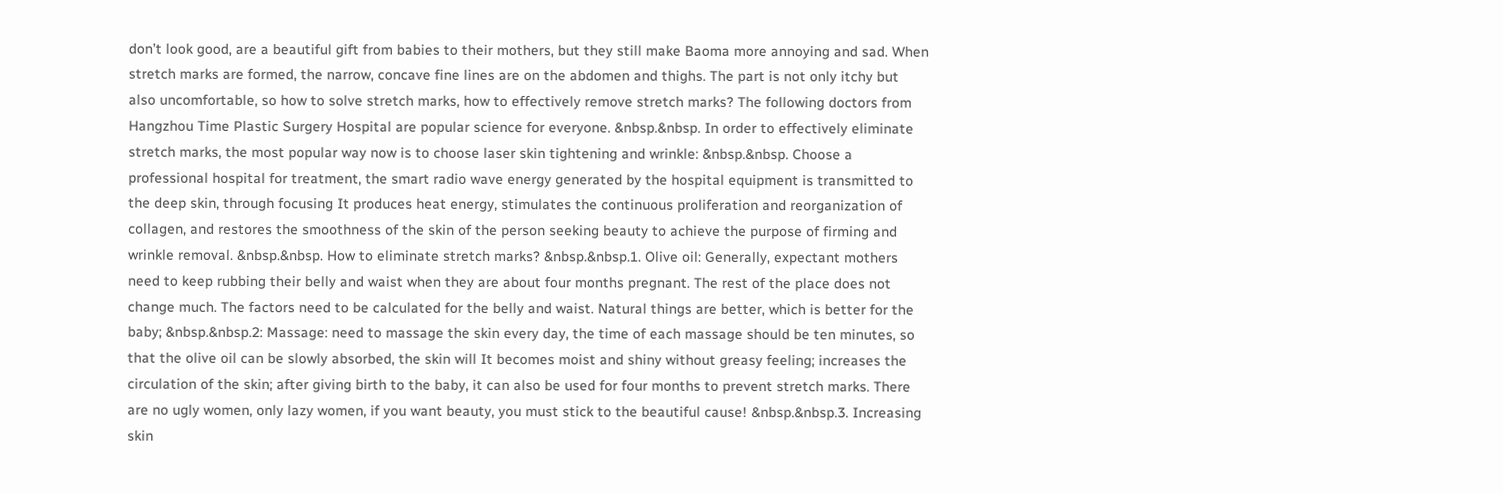don’t look good, are a beautiful gift from babies to their mothers, but they still make Baoma more annoying and sad. When stretch marks are formed, the narrow, concave fine lines are on the abdomen and thighs. The part is not only itchy but also uncomfortable, so how to solve stretch marks, how to effectively remove stretch marks? The following doctors from Hangzhou Time Plastic Surgery Hospital are popular science for everyone. &nbsp.&nbsp. In order to effectively eliminate stretch marks, the most popular way now is to choose laser skin tightening and wrinkle: &nbsp.&nbsp. Choose a professional hospital for treatment, the smart radio wave energy generated by the hospital equipment is transmitted to the deep skin, through focusing It produces heat energy, stimulates the continuous proliferation and reorganization of collagen, and restores the smoothness of the skin of the person seeking beauty to achieve the purpose of firming and wrinkle removal. &nbsp.&nbsp. How to eliminate stretch marks? &nbsp.&nbsp.1. Olive oil: Generally, expectant mothers need to keep rubbing their belly and waist when they are about four months pregnant. The rest of the place does not change much. The factors need to be calculated for the belly and waist. Natural things are better, which is better for the baby; &nbsp.&nbsp.2: Massage: need to massage the skin every day, the time of each massage should be ten minutes, so that the olive oil can be slowly absorbed, the skin will It becomes moist and shiny without greasy feeling; increases the circulation of the skin; after giving birth to the baby, it can also be used for four months to prevent stretch marks. There are no ugly women, only lazy women, if you want beauty, you must stick to the beautiful cause! &nbsp.&nbsp.3. Increasing skin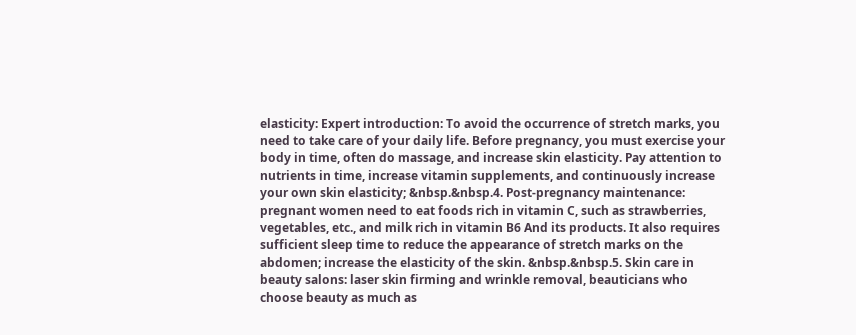elasticity: Expert introduction: To avoid the occurrence of stretch marks, you need to take care of your daily life. Before pregnancy, you must exercise your body in time, often do massage, and increase skin elasticity. Pay attention to nutrients in time, increase vitamin supplements, and continuously increase your own skin elasticity; &nbsp.&nbsp.4. Post-pregnancy maintenance: pregnant women need to eat foods rich in vitamin C, such as strawberries, vegetables, etc., and milk rich in vitamin B6 And its products. It also requires sufficient sleep time to reduce the appearance of stretch marks on the abdomen; increase the elasticity of the skin. &nbsp.&nbsp.5. Skin care in beauty salons: laser skin firming and wrinkle removal, beauticians who choose beauty as much as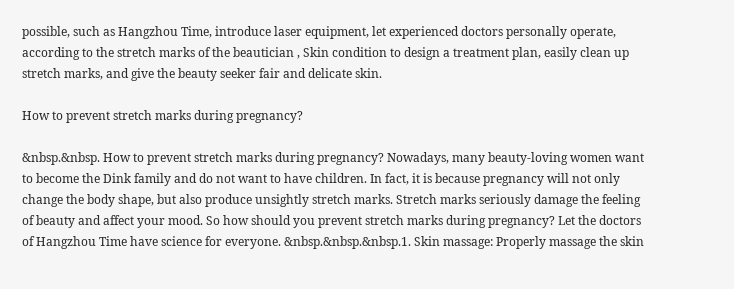possible, such as Hangzhou Time, introduce laser equipment, let experienced doctors personally operate, according to the stretch marks of the beautician , Skin condition to design a treatment plan, easily clean up stretch marks, and give the beauty seeker fair and delicate skin.

How to prevent stretch marks during pregnancy?

&nbsp.&nbsp. How to prevent stretch marks during pregnancy? Nowadays, many beauty-loving women want to become the Dink family and do not want to have children. In fact, it is because pregnancy will not only change the body shape, but also produce unsightly stretch marks. Stretch marks seriously damage the feeling of beauty and affect your mood. So how should you prevent stretch marks during pregnancy? Let the doctors of Hangzhou Time have science for everyone. &nbsp.&nbsp.&nbsp.1. Skin massage: Properly massage the skin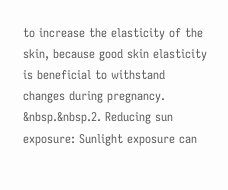to increase the elasticity of the skin, because good skin elasticity is beneficial to withstand changes during pregnancy. &nbsp.&nbsp.2. Reducing sun exposure: Sunlight exposure can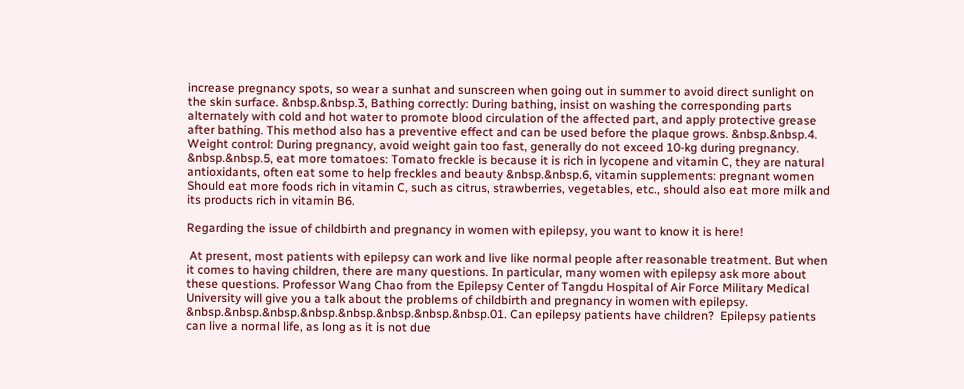increase pregnancy spots, so wear a sunhat and sunscreen when going out in summer to avoid direct sunlight on the skin surface. &nbsp.&nbsp.3, Bathing correctly: During bathing, insist on washing the corresponding parts alternately with cold and hot water to promote blood circulation of the affected part, and apply protective grease after bathing. This method also has a preventive effect and can be used before the plaque grows. &nbsp.&nbsp.4. Weight control: During pregnancy, avoid weight gain too fast, generally do not exceed 10-kg during pregnancy. &nbsp.&nbsp.5, eat more tomatoes: Tomato freckle is because it is rich in lycopene and vitamin C, they are natural antioxidants, often eat some to help freckles and beauty &nbsp.&nbsp.6, vitamin supplements: pregnant women Should eat more foods rich in vitamin C, such as citrus, strawberries, vegetables, etc., should also eat more milk and its products rich in vitamin B6.

Regarding the issue of childbirth and pregnancy in women with epilepsy, you want to know it is here!

 At present, most patients with epilepsy can work and live like normal people after reasonable treatment. But when it comes to having children, there are many questions. In particular, many women with epilepsy ask more about these questions. Professor Wang Chao from the Epilepsy Center of Tangdu Hospital of Air Force Military Medical University will give you a talk about the problems of childbirth and pregnancy in women with epilepsy. &nbsp.&nbsp.&nbsp.&nbsp.&nbsp.&nbsp.&nbsp.&nbsp.01. Can epilepsy patients have children?  Epilepsy patients can live a normal life, as long as it is not due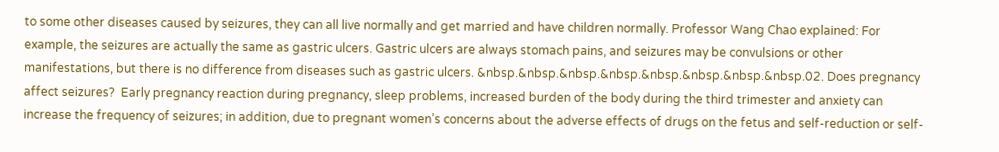to some other diseases caused by seizures, they can all live normally and get married and have children normally. Professor Wang Chao explained: For example, the seizures are actually the same as gastric ulcers. Gastric ulcers are always stomach pains, and seizures may be convulsions or other manifestations, but there is no difference from diseases such as gastric ulcers. &nbsp.&nbsp.&nbsp.&nbsp.&nbsp.&nbsp.&nbsp.&nbsp.02. Does pregnancy affect seizures?  Early pregnancy reaction during pregnancy, sleep problems, increased burden of the body during the third trimester and anxiety can increase the frequency of seizures; in addition, due to pregnant women’s concerns about the adverse effects of drugs on the fetus and self-reduction or self-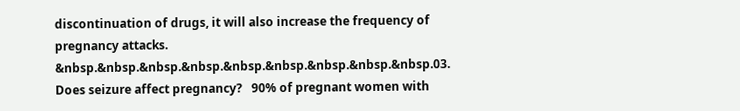discontinuation of drugs, it will also increase the frequency of pregnancy attacks. &nbsp.&nbsp.&nbsp.&nbsp.&nbsp.&nbsp.&nbsp.&nbsp.&nbsp.03. Does seizure affect pregnancy?   90% of pregnant women with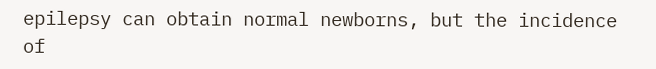epilepsy can obtain normal newborns, but the incidence of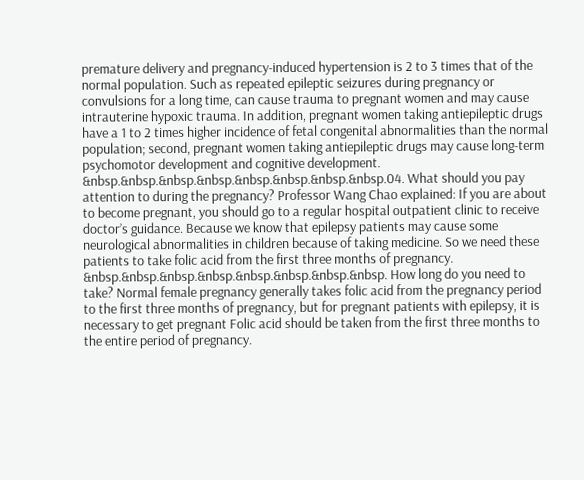premature delivery and pregnancy-induced hypertension is 2 to 3 times that of the normal population. Such as repeated epileptic seizures during pregnancy or convulsions for a long time, can cause trauma to pregnant women and may cause intrauterine hypoxic trauma. In addition, pregnant women taking antiepileptic drugs have a 1 to 2 times higher incidence of fetal congenital abnormalities than the normal population; second, pregnant women taking antiepileptic drugs may cause long-term psychomotor development and cognitive development. &nbsp.&nbsp.&nbsp.&nbsp.&nbsp.&nbsp.&nbsp.&nbsp.04. What should you pay attention to during the pregnancy? Professor Wang Chao explained: If you are about to become pregnant, you should go to a regular hospital outpatient clinic to receive doctor’s guidance. Because we know that epilepsy patients may cause some neurological abnormalities in children because of taking medicine. So we need these patients to take folic acid from the first three months of pregnancy. &nbsp.&nbsp.&nbsp.&nbsp.&nbsp.&nbsp.&nbsp.&nbsp. How long do you need to take? Normal female pregnancy generally takes folic acid from the pregnancy period to the first three months of pregnancy, but for pregnant patients with epilepsy, it is necessary to get pregnant Folic acid should be taken from the first three months to the entire period of pregnancy.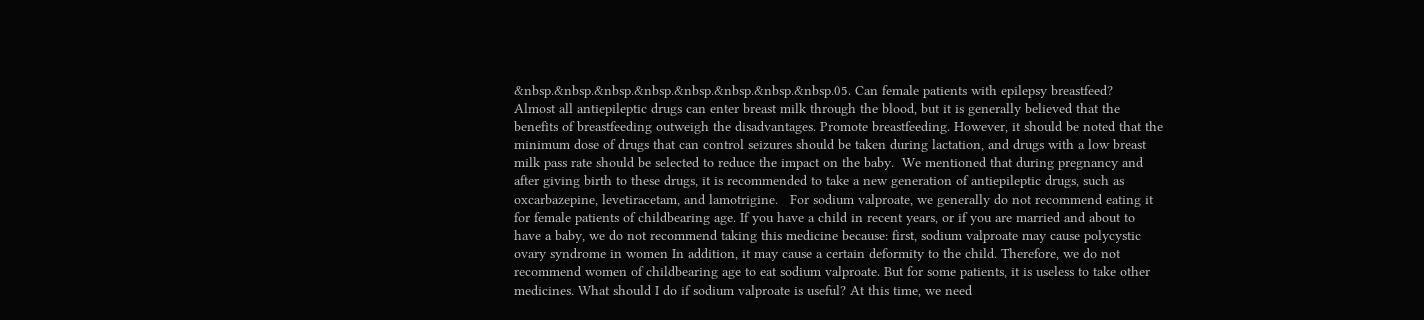&nbsp.&nbsp.&nbsp.&nbsp.&nbsp.&nbsp.&nbsp.&nbsp.05. Can female patients with epilepsy breastfeed?   Almost all antiepileptic drugs can enter breast milk through the blood, but it is generally believed that the benefits of breastfeeding outweigh the disadvantages. Promote breastfeeding. However, it should be noted that the minimum dose of drugs that can control seizures should be taken during lactation, and drugs with a low breast milk pass rate should be selected to reduce the impact on the baby.  We mentioned that during pregnancy and after giving birth to these drugs, it is recommended to take a new generation of antiepileptic drugs, such as oxcarbazepine, levetiracetam, and lamotrigine.   For sodium valproate, we generally do not recommend eating it for female patients of childbearing age. If you have a child in recent years, or if you are married and about to have a baby, we do not recommend taking this medicine because: first, sodium valproate may cause polycystic ovary syndrome in women In addition, it may cause a certain deformity to the child. Therefore, we do not recommend women of childbearing age to eat sodium valproate. But for some patients, it is useless to take other medicines. What should I do if sodium valproate is useful? At this time, we need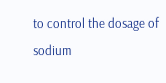to control the dosage of sodium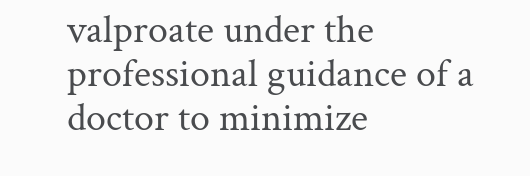valproate under the professional guidance of a doctor to minimize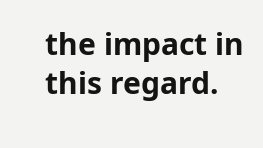the impact in this regard.